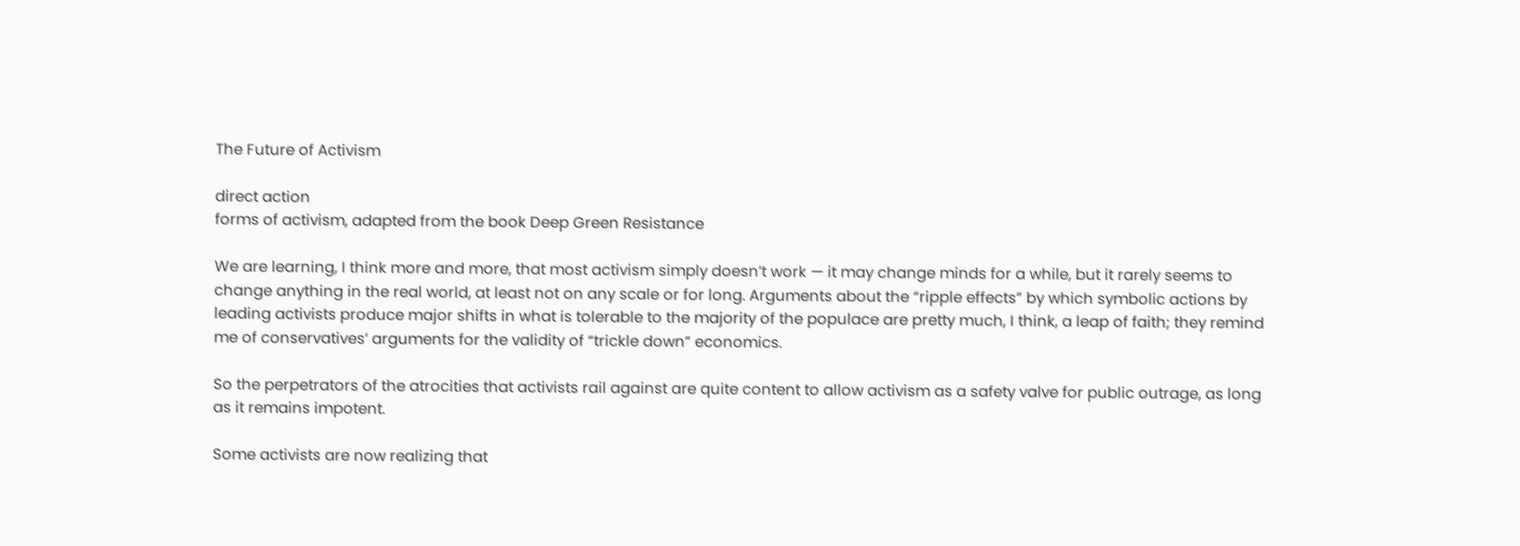The Future of Activism

direct action
forms of activism, adapted from the book Deep Green Resistance

We are learning, I think more and more, that most activism simply doesn’t work — it may change minds for a while, but it rarely seems to change anything in the real world, at least not on any scale or for long. Arguments about the “ripple effects” by which symbolic actions by leading activists produce major shifts in what is tolerable to the majority of the populace are pretty much, I think, a leap of faith; they remind me of conservatives’ arguments for the validity of “trickle down” economics.

So the perpetrators of the atrocities that activists rail against are quite content to allow activism as a safety valve for public outrage, as long as it remains impotent.

Some activists are now realizing that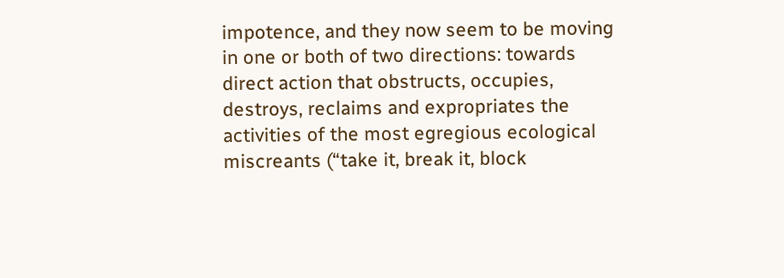impotence, and they now seem to be moving in one or both of two directions: towards direct action that obstructs, occupies, destroys, reclaims and expropriates the activities of the most egregious ecological miscreants (“take it, break it, block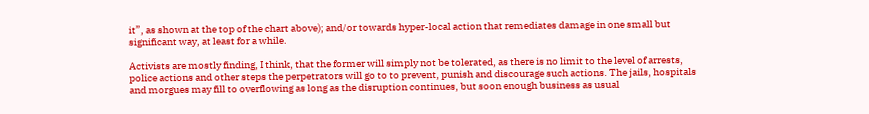it”, as shown at the top of the chart above); and/or towards hyper-local action that remediates damage in one small but significant way, at least for a while.

Activists are mostly finding, I think, that the former will simply not be tolerated, as there is no limit to the level of arrests, police actions and other steps the perpetrators will go to to prevent, punish and discourage such actions. The jails, hospitals and morgues may fill to overflowing as long as the disruption continues, but soon enough business as usual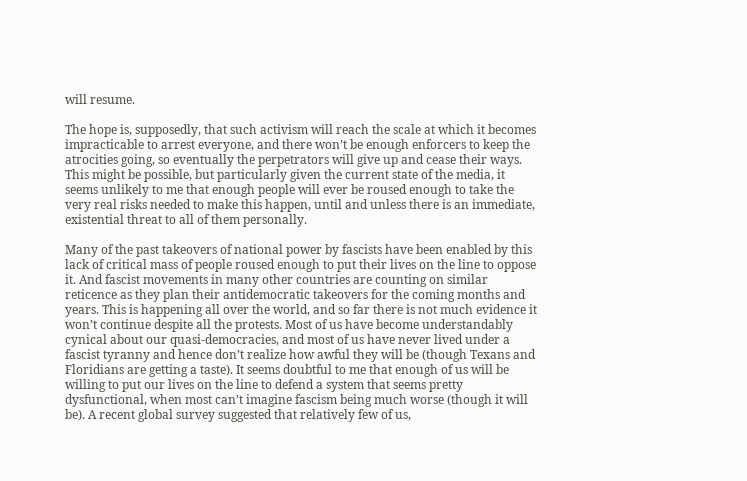will resume.

The hope is, supposedly, that such activism will reach the scale at which it becomes impracticable to arrest everyone, and there won’t be enough enforcers to keep the atrocities going, so eventually the perpetrators will give up and cease their ways. This might be possible, but particularly given the current state of the media, it seems unlikely to me that enough people will ever be roused enough to take the very real risks needed to make this happen, until and unless there is an immediate, existential threat to all of them personally.

Many of the past takeovers of national power by fascists have been enabled by this lack of critical mass of people roused enough to put their lives on the line to oppose it. And fascist movements in many other countries are counting on similar reticence as they plan their antidemocratic takeovers for the coming months and years. This is happening all over the world, and so far there is not much evidence it won’t continue despite all the protests. Most of us have become understandably cynical about our quasi-democracies, and most of us have never lived under a fascist tyranny and hence don’t realize how awful they will be (though Texans and Floridians are getting a taste). It seems doubtful to me that enough of us will be willing to put our lives on the line to defend a system that seems pretty dysfunctional, when most can’t imagine fascism being much worse (though it will be). A recent global survey suggested that relatively few of us,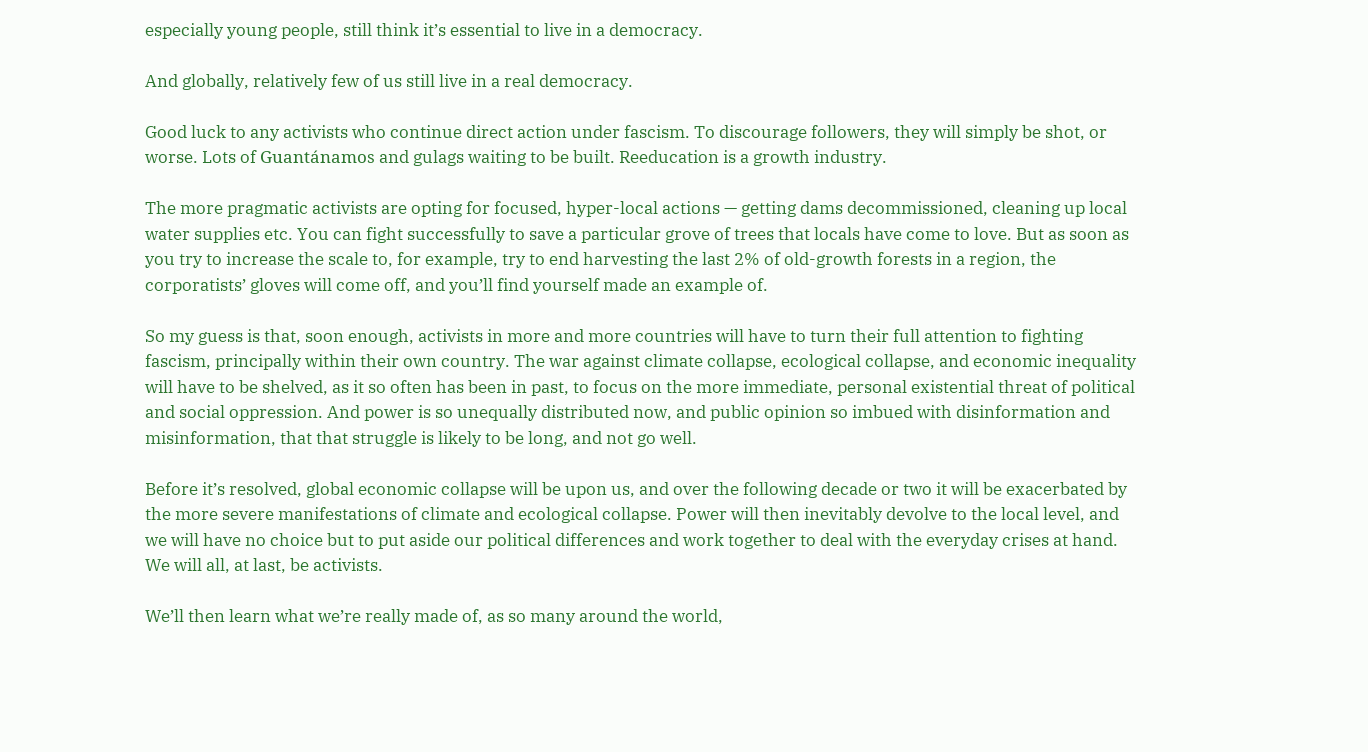especially young people, still think it’s essential to live in a democracy.

And globally, relatively few of us still live in a real democracy.

Good luck to any activists who continue direct action under fascism. To discourage followers, they will simply be shot, or worse. Lots of Guantánamos and gulags waiting to be built. Reeducation is a growth industry.

The more pragmatic activists are opting for focused, hyper-local actions — getting dams decommissioned, cleaning up local water supplies etc. You can fight successfully to save a particular grove of trees that locals have come to love. But as soon as you try to increase the scale to, for example, try to end harvesting the last 2% of old-growth forests in a region, the corporatists’ gloves will come off, and you’ll find yourself made an example of.

So my guess is that, soon enough, activists in more and more countries will have to turn their full attention to fighting fascism, principally within their own country. The war against climate collapse, ecological collapse, and economic inequality will have to be shelved, as it so often has been in past, to focus on the more immediate, personal existential threat of political and social oppression. And power is so unequally distributed now, and public opinion so imbued with disinformation and misinformation, that that struggle is likely to be long, and not go well.

Before it’s resolved, global economic collapse will be upon us, and over the following decade or two it will be exacerbated by the more severe manifestations of climate and ecological collapse. Power will then inevitably devolve to the local level, and we will have no choice but to put aside our political differences and work together to deal with the everyday crises at hand. We will all, at last, be activists.

We’ll then learn what we’re really made of, as so many around the world,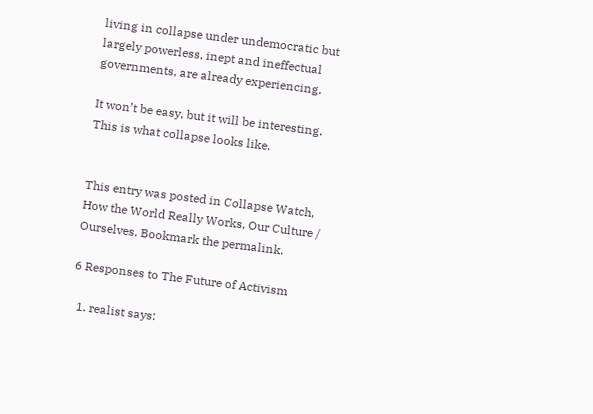living in collapse under undemocratic but largely powerless, inept and ineffectual governments, are already experiencing.

It won’t be easy, but it will be interesting. This is what collapse looks like.


This entry was posted in Collapse Watch, How the World Really Works, Our Culture / Ourselves. Bookmark the permalink.

6 Responses to The Future of Activism

  1. realist says: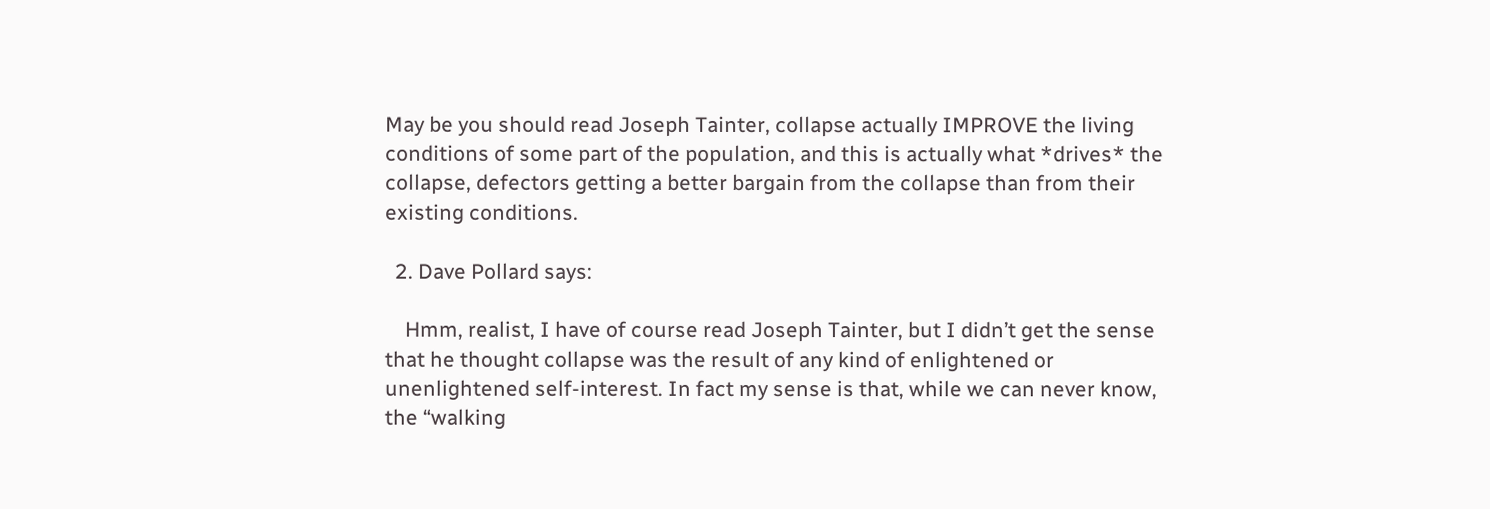May be you should read Joseph Tainter, collapse actually IMPROVE the living conditions of some part of the population, and this is actually what *drives* the collapse, defectors getting a better bargain from the collapse than from their existing conditions.

  2. Dave Pollard says:

    Hmm, realist, I have of course read Joseph Tainter, but I didn’t get the sense that he thought collapse was the result of any kind of enlightened or unenlightened self-interest. In fact my sense is that, while we can never know, the “walking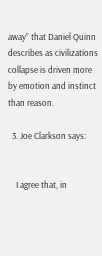away” that Daniel Quinn describes as civilizations collapse is driven more by emotion and instinct than reason.

  3. Joe Clarkson says:


    I agree that, in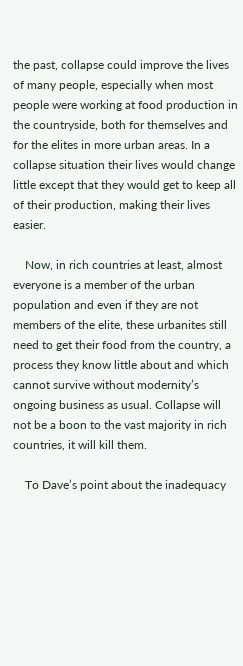the past, collapse could improve the lives of many people, especially when most people were working at food production in the countryside, both for themselves and for the elites in more urban areas. In a collapse situation their lives would change little except that they would get to keep all of their production, making their lives easier.

    Now, in rich countries at least, almost everyone is a member of the urban population and even if they are not members of the elite, these urbanites still need to get their food from the country, a process they know little about and which cannot survive without modernity’s ongoing business as usual. Collapse will not be a boon to the vast majority in rich countries, it will kill them.

    To Dave’s point about the inadequacy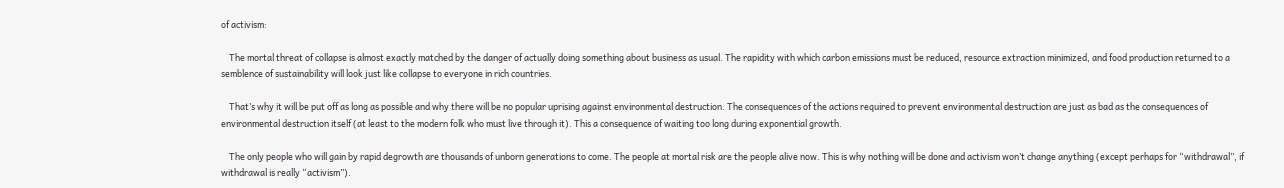of activism:

    The mortal threat of collapse is almost exactly matched by the danger of actually doing something about business as usual. The rapidity with which carbon emissions must be reduced, resource extraction minimized, and food production returned to a semblence of sustainability will look just like collapse to everyone in rich countries.

    That’s why it will be put off as long as possible and why there will be no popular uprising against environmental destruction. The consequences of the actions required to prevent environmental destruction are just as bad as the consequences of environmental destruction itself (at least to the modern folk who must live through it). This a consequence of waiting too long during exponential growth.

    The only people who will gain by rapid degrowth are thousands of unborn generations to come. The people at mortal risk are the people alive now. This is why nothing will be done and activism won’t change anything (except perhaps for “withdrawal”, if withdrawal is really “activism”).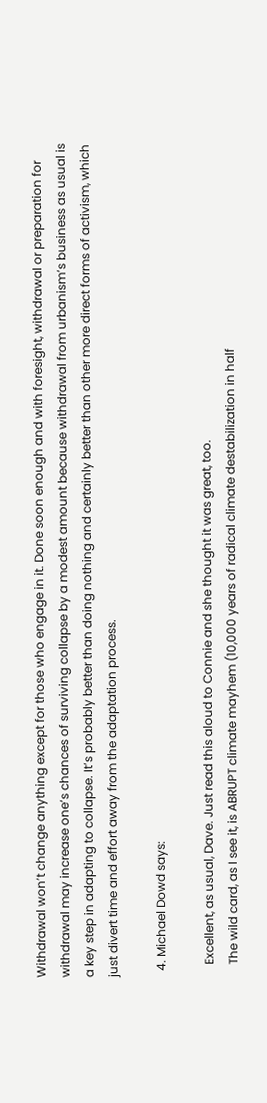Withdrawal won’t change anything except for those who engage in it. Done soon enough and with foresight, withdrawal or preparation for withdrawal may increase one’s chances of surviving collapse by a modest amount because withdrawal from urbanism’s business as usual is a key step in adapting to collapse. It’s probably better than doing nothing and certainly better than other more direct forms of activism, which just divert time and effort away from the adaptation process.

  4. Michael Dowd says:

    Excellent, as usual, Dave. Just read this aloud to Connie and she thought it was great, too.
    The wild card, as I see it, is ABRUPT climate mayhem (10,000 years of radical climate destabilization in half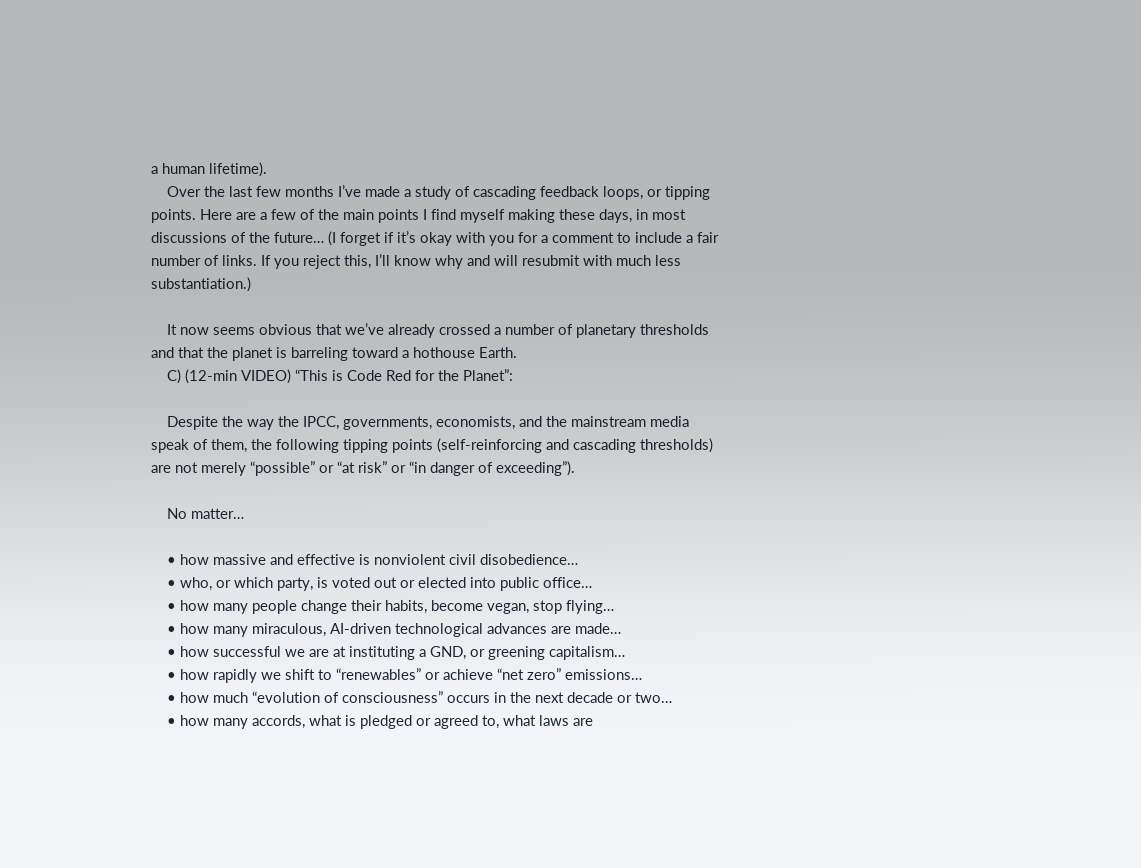a human lifetime).
    Over the last few months I’ve made a study of cascading feedback loops, or tipping points. Here are a few of the main points I find myself making these days, in most discussions of the future… (I forget if it’s okay with you for a comment to include a fair number of links. If you reject this, I’ll know why and will resubmit with much less substantiation.)

    It now seems obvious that we’ve already crossed a number of planetary thresholds and that the planet is barreling toward a hothouse Earth.
    C) (12-min VIDEO) “This is Code Red for the Planet”:

    Despite the way the IPCC, governments, economists, and the mainstream media speak of them, the following tipping points (self-reinforcing and cascading thresholds) are not merely “possible” or “at risk” or “in danger of exceeding”).

    No matter…

    • how massive and effective is nonviolent civil disobedience…
    • who, or which party, is voted out or elected into public office…
    • how many people change their habits, become vegan, stop flying…
    • how many miraculous, AI-driven technological advances are made…
    • how successful we are at instituting a GND, or greening capitalism…
    • how rapidly we shift to “renewables” or achieve “net zero” emissions…
    • how much “evolution of consciousness” occurs in the next decade or two…
    • how many accords, what is pledged or agreed to, what laws are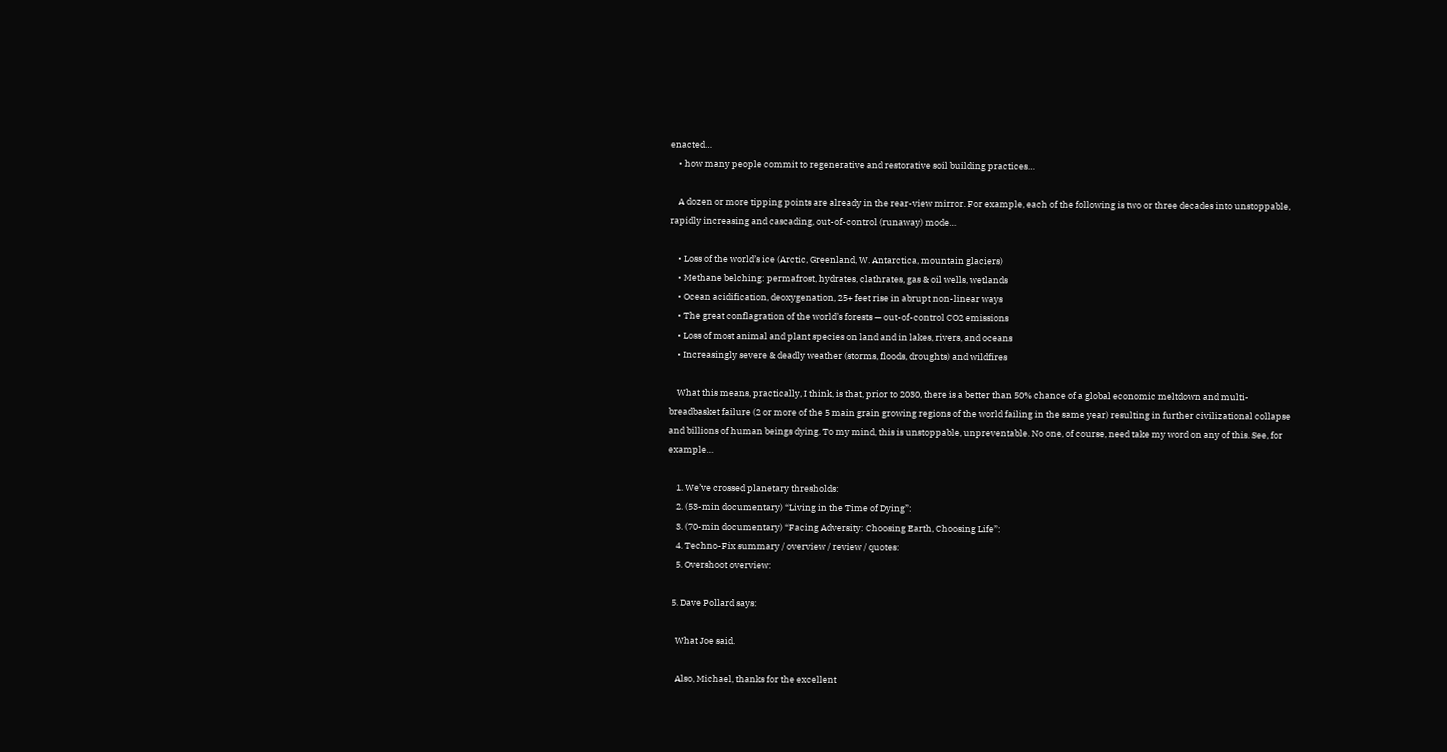enacted…
    • how many people commit to regenerative and restorative soil building practices…

    A dozen or more tipping points are already in the rear-view mirror. For example, each of the following is two or three decades into unstoppable, rapidly increasing and cascading, out-of-control (runaway) mode…

    • Loss of the world’s ice (Arctic, Greenland, W. Antarctica, mountain glaciers)
    • Methane belching: permafrost, hydrates, clathrates, gas & oil wells, wetlands
    • Ocean acidification, deoxygenation, 25+ feet rise in abrupt non-linear ways
    • The great conflagration of the world’s forests — out-of-control CO2 emissions
    • Loss of most animal and plant species on land and in lakes, rivers, and oceans
    • Increasingly severe & deadly weather (storms, floods, droughts) and wildfires

    What this means, practically, I think, is that, prior to 2030, there is a better than 50% chance of a global economic meltdown and multi-breadbasket failure (2 or more of the 5 main grain growing regions of the world failing in the same year) resulting in further civilizational collapse and billions of human beings dying. To my mind, this is unstoppable, unpreventable. No one, of course, need take my word on any of this. See, for example…

    1. We’ve crossed planetary thresholds:
    2. (53-min documentary) “Living in the Time of Dying”:
    3. (70-min documentary) “Facing Adversity: Choosing Earth, Choosing Life”:
    4. Techno-Fix summary / overview / review / quotes:
    5. Overshoot overview:

  5. Dave Pollard says:

    What Joe said.

    Also, Michael, thanks for the excellent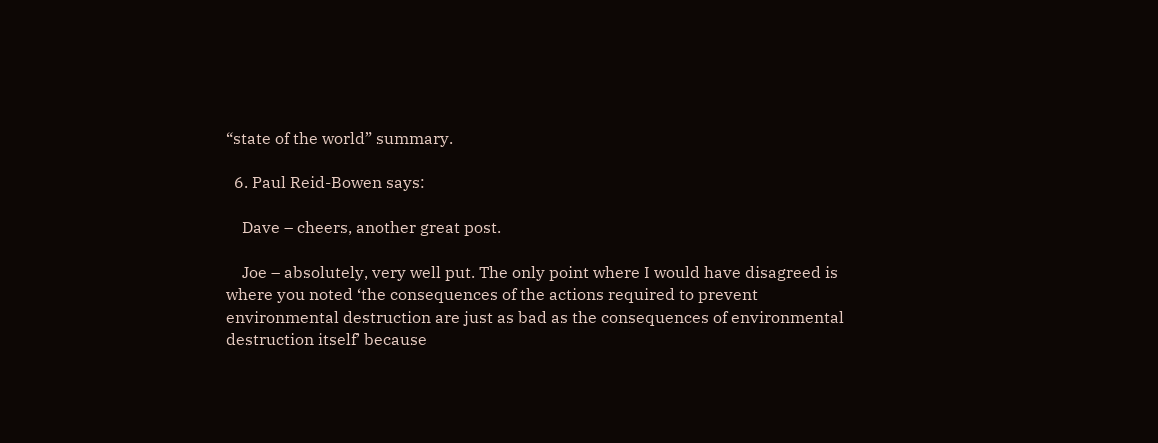“state of the world” summary.

  6. Paul Reid-Bowen says:

    Dave – cheers, another great post.

    Joe – absolutely, very well put. The only point where I would have disagreed is where you noted ‘the consequences of the actions required to prevent environmental destruction are just as bad as the consequences of environmental destruction itself’ because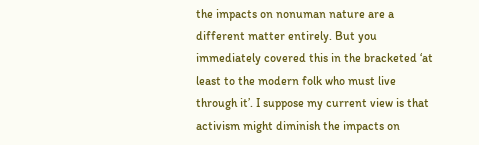the impacts on nonuman nature are a different matter entirely. But you immediately covered this in the bracketed ‘at least to the modern folk who must live through it’. I suppose my current view is that activism might diminish the impacts on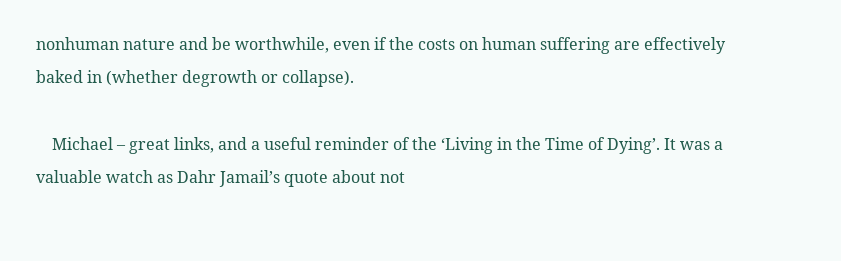nonhuman nature and be worthwhile, even if the costs on human suffering are effectively baked in (whether degrowth or collapse).

    Michael – great links, and a useful reminder of the ‘Living in the Time of Dying’. It was a valuable watch as Dahr Jamail’s quote about not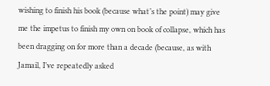wishing to finish his book (because what’s the point) may give me the impetus to finish my own on book of collapse, which has been dragging on for more than a decade (because, as with Jamail, I’ve repeatedly asked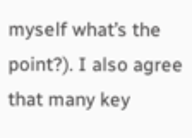myself what’s the point?). I also agree that many key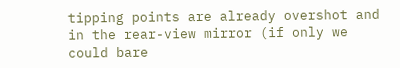tipping points are already overshot and in the rear-view mirror (if only we could bare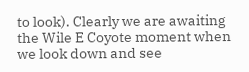to look). Clearly we are awaiting the Wile E Coyote moment when we look down and see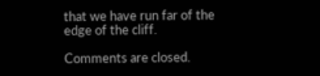that we have run far of the edge of the cliff.

Comments are closed.